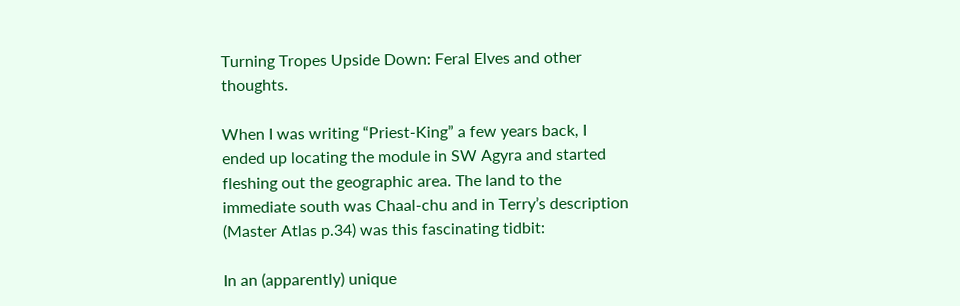Turning Tropes Upside Down: Feral Elves and other thoughts.

When I was writing “Priest-King” a few years back, I ended up locating the module in SW Agyra and started fleshing out the geographic area. The land to the immediate south was Chaal-chu and in Terry’s description (Master Atlas p.34) was this fascinating tidbit:

In an (apparently) unique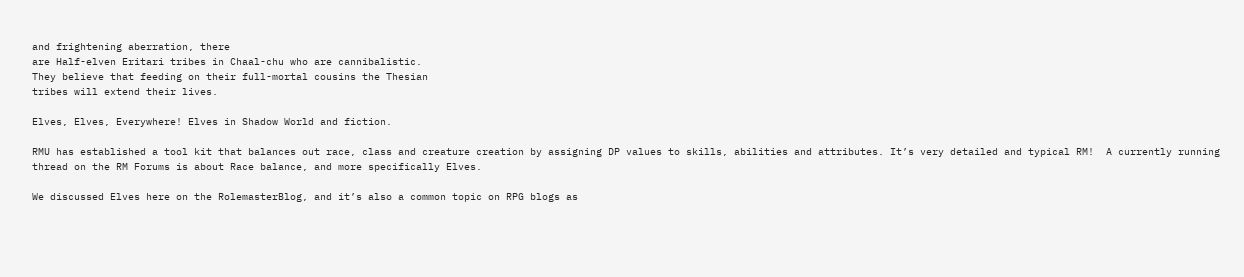and frightening aberration, there
are Half-elven Eritari tribes in Chaal-chu who are cannibalistic.
They believe that feeding on their full-mortal cousins the Thesian
tribes will extend their lives.

Elves, Elves, Everywhere! Elves in Shadow World and fiction.

RMU has established a tool kit that balances out race, class and creature creation by assigning DP values to skills, abilities and attributes. It’s very detailed and typical RM!  A currently running thread on the RM Forums is about Race balance, and more specifically Elves.

We discussed Elves here on the RolemasterBlog, and it’s also a common topic on RPG blogs as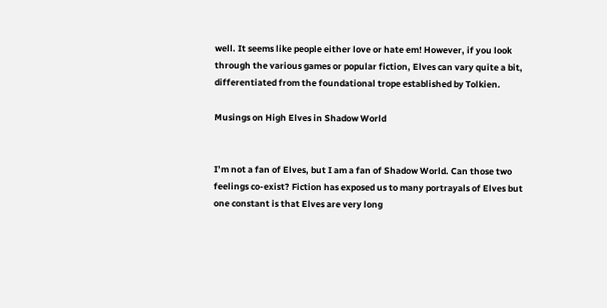well. It seems like people either love or hate em! However, if you look through the various games or popular fiction, Elves can vary quite a bit, differentiated from the foundational trope established by Tolkien.

Musings on High Elves in Shadow World


I’m not a fan of Elves, but I am a fan of Shadow World. Can those two feelings co-exist? Fiction has exposed us to many portrayals of Elves but one constant is that Elves are very long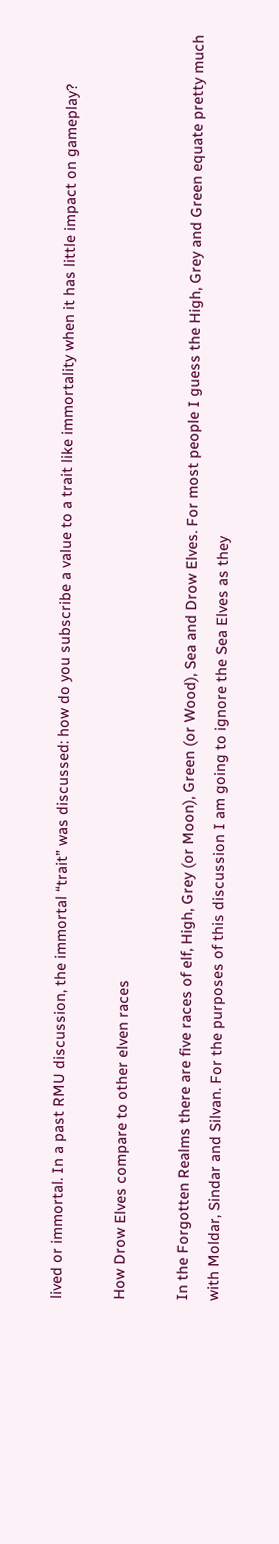lived or immortal. In a past RMU discussion, the immortal “trait” was discussed: how do you subscribe a value to a trait like immortality when it has little impact on gameplay?

How Drow Elves compare to other elven races

In the Forgotten Realms there are five races of elf, High, Grey (or Moon), Green (or Wood), Sea and Drow Elves. For most people I guess the High, Grey and Green equate pretty much with Moldar, Sindar and Silvan. For the purposes of this discussion I am going to ignore the Sea Elves as they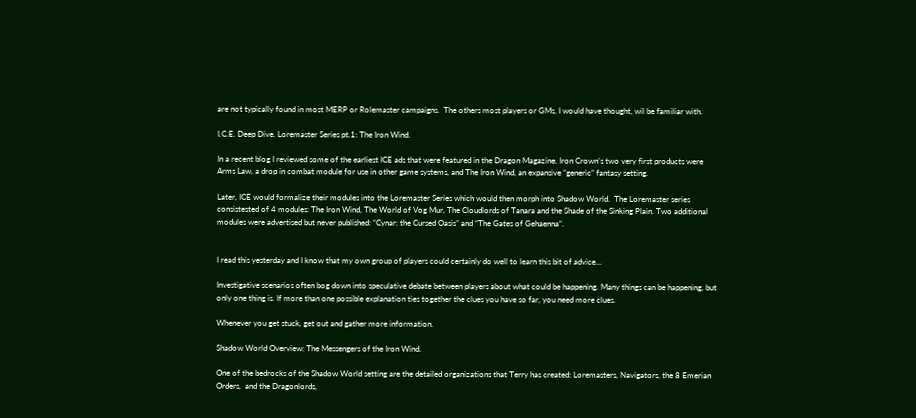are not typically found in most MERP or Rolemaster campaigns.  The others most players or GMs, I would have thought, wil be familiar with.

I.C.E. Deep Dive. Loremaster Series pt.1: The Iron Wind.

In a recent blog I reviewed some of the earliest ICE ads that were featured in the Dragon Magazine. Iron Crown’s two very first products were Arms Law, a drop in combat module for use in other game systems, and The Iron Wind, an expansive “generic” fantasy setting.

Later, ICE would formalize their modules into the Loremaster Series which would then morph into Shadow World.  The Loremaster series consistested of 4 modules: The Iron Wind, The World of Vog Mur, The Cloudlords of Tanara and the Shade of the Sinking Plain. Two additional modules were advertised but never published: “Cynar: the Cursed Oasis” and “The Gates of Gehaenna”.


I read this yesterday and I know that my own group of players could certainly do well to learn this bit of advice…

Investigative scenarios often bog down into speculative debate between players about what could be happening. Many things can be happening, but only one thing is. If more than one possible explanation ties together the clues you have so far, you need more clues.

Whenever you get stuck, get out and gather more information.

Shadow World Overview: The Messengers of the Iron Wind.

One of the bedrocks of the Shadow World setting are the detailed organizations that Terry has created: Loremasters, Navigators, the 8 Emerian Orders,  and the Dragonlords,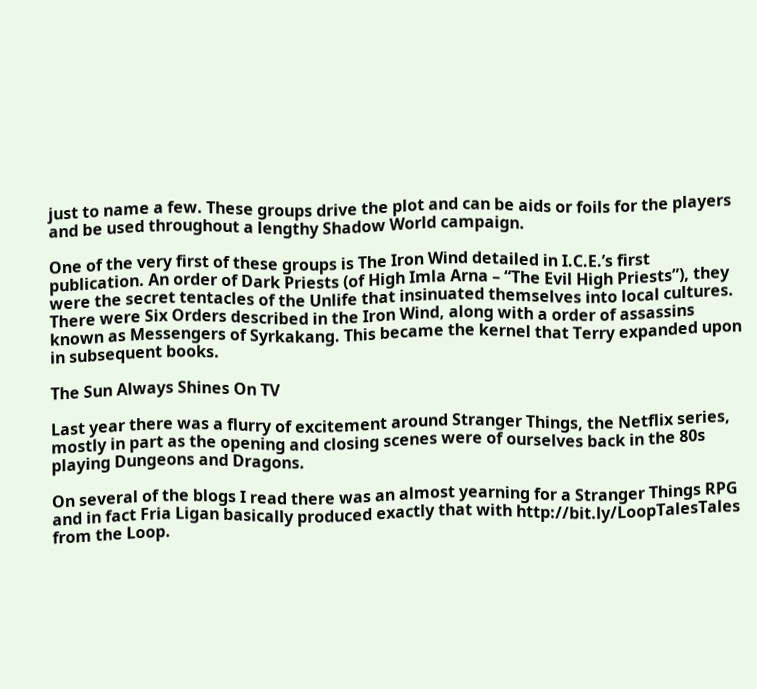just to name a few. These groups drive the plot and can be aids or foils for the players and be used throughout a lengthy Shadow World campaign.

One of the very first of these groups is The Iron Wind detailed in I.C.E.’s first publication. An order of Dark Priests (of High Imla Arna – “The Evil High Priests”), they were the secret tentacles of the Unlife that insinuated themselves into local cultures.  There were Six Orders described in the Iron Wind, along with a order of assassins known as Messengers of Syrkakang. This became the kernel that Terry expanded upon in subsequent books.

The Sun Always Shines On TV

Last year there was a flurry of excitement around Stranger Things, the Netflix series, mostly in part as the opening and closing scenes were of ourselves back in the 80s playing Dungeons and Dragons.

On several of the blogs I read there was an almost yearning for a Stranger Things RPG and in fact Fria Ligan basically produced exactly that with http://bit.ly/LoopTalesTales from the Loop.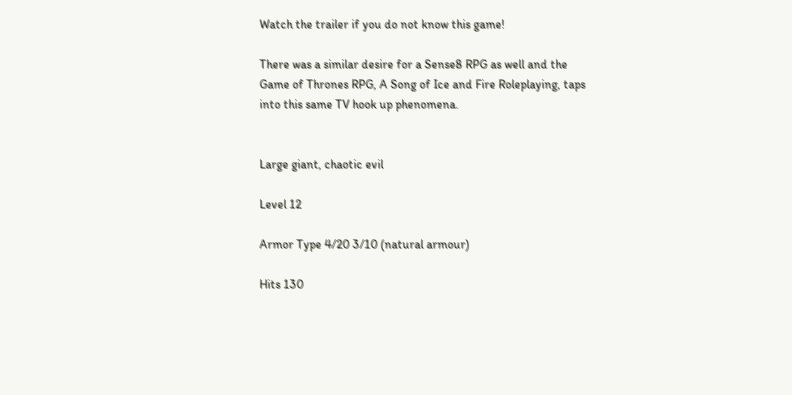Watch the trailer if you do not know this game!

There was a similar desire for a Sense8 RPG as well and the Game of Thrones RPG, A Song of Ice and Fire Roleplaying, taps into this same TV hook up phenomena.


Large giant, chaotic evil

Level 12

Armor Type 4/20 3/10 (natural armour)

Hits 130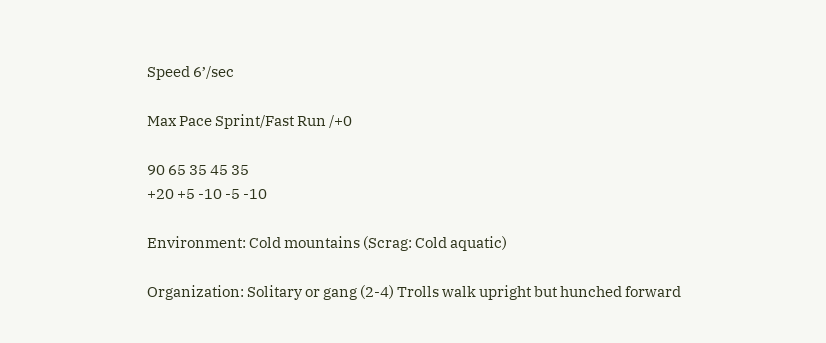Speed 6’/sec

Max Pace Sprint/Fast Run /+0

90 65 35 45 35
+20 +5 -10 -5 -10

Environment: Cold mountains (Scrag: Cold aquatic)

Organization: Solitary or gang (2-4) Trolls walk upright but hunched forward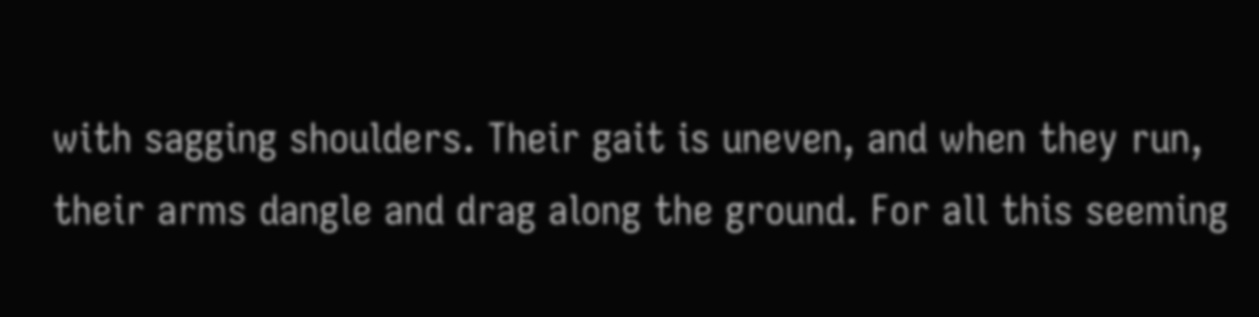with sagging shoulders. Their gait is uneven, and when they run, their arms dangle and drag along the ground. For all this seeming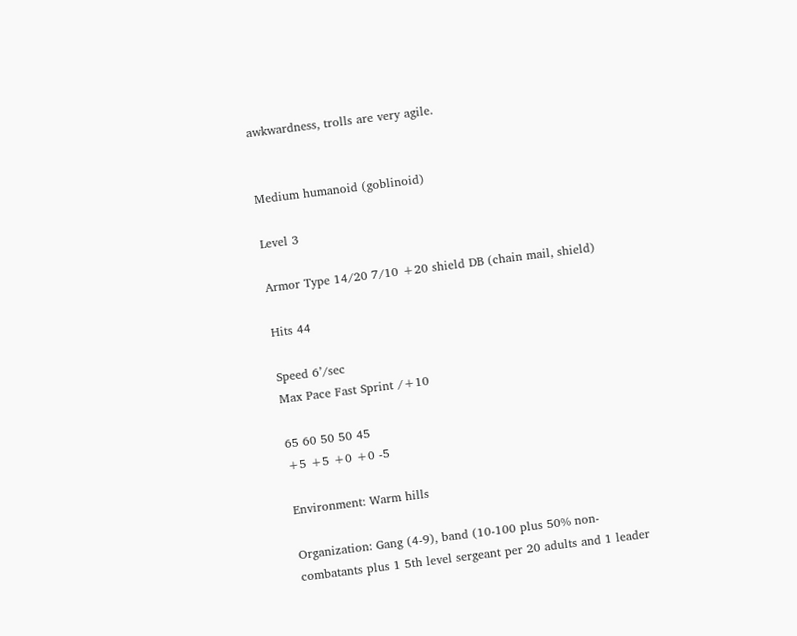awkwardness, trolls are very agile.


Medium humanoid (goblinoid)

Level 3

Armor Type 14/20 7/10 +20 shield DB (chain mail, shield)

Hits 44

Speed 6’/sec
Max Pace Fast Sprint /+10

65 60 50 50 45
+5 +5 +0 +0 -5

Environment: Warm hills

Organization: Gang (4-9), band (10-100 plus 50% non-combatants plus 1 5th level sergeant per 20 adults and 1 leader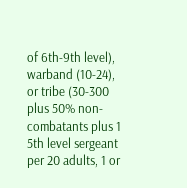of 6th-9th level), warband (10-24), or tribe (30-300 plus 50% non-combatants plus 1 5th level sergeant per 20 adults, 1 or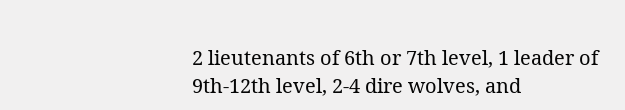2 lieutenants of 6th or 7th level, 1 leader of 9th-12th level, 2-4 dire wolves, and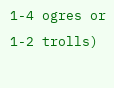1-4 ogres or 1-2 trolls)